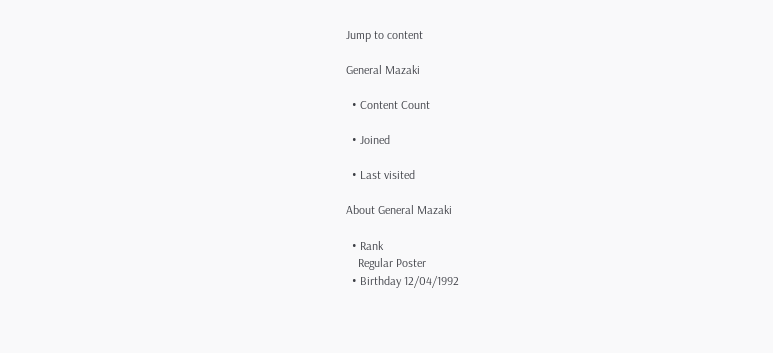Jump to content

General Mazaki

  • Content Count

  • Joined

  • Last visited

About General Mazaki

  • Rank
    Regular Poster
  • Birthday 12/04/1992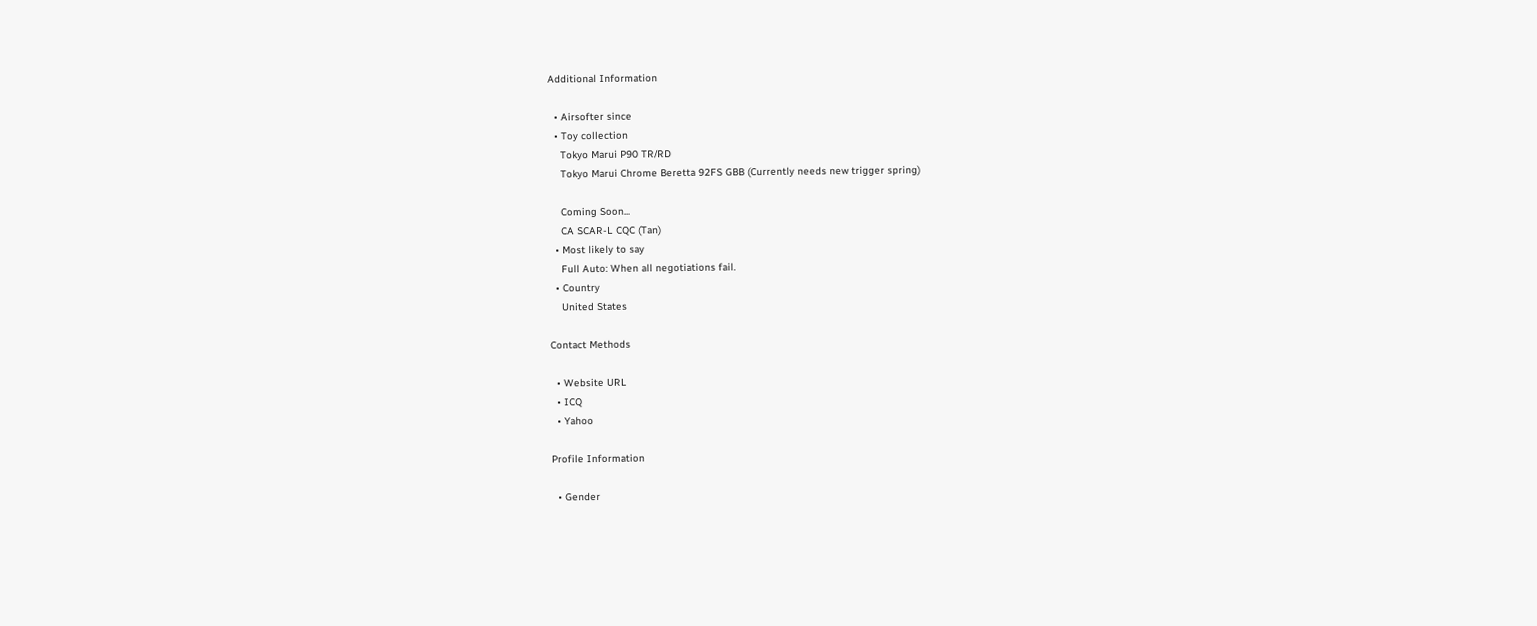Additional Information

  • Airsofter since
  • Toy collection
    Tokyo Marui P90 TR/RD
    Tokyo Marui Chrome Beretta 92FS GBB (Currently needs new trigger spring)

    Coming Soon...
    CA SCAR-L CQC (Tan)
  • Most likely to say
    Full Auto: When all negotiations fail.
  • Country
    United States

Contact Methods

  • Website URL
  • ICQ
  • Yahoo

Profile Information

  • Gender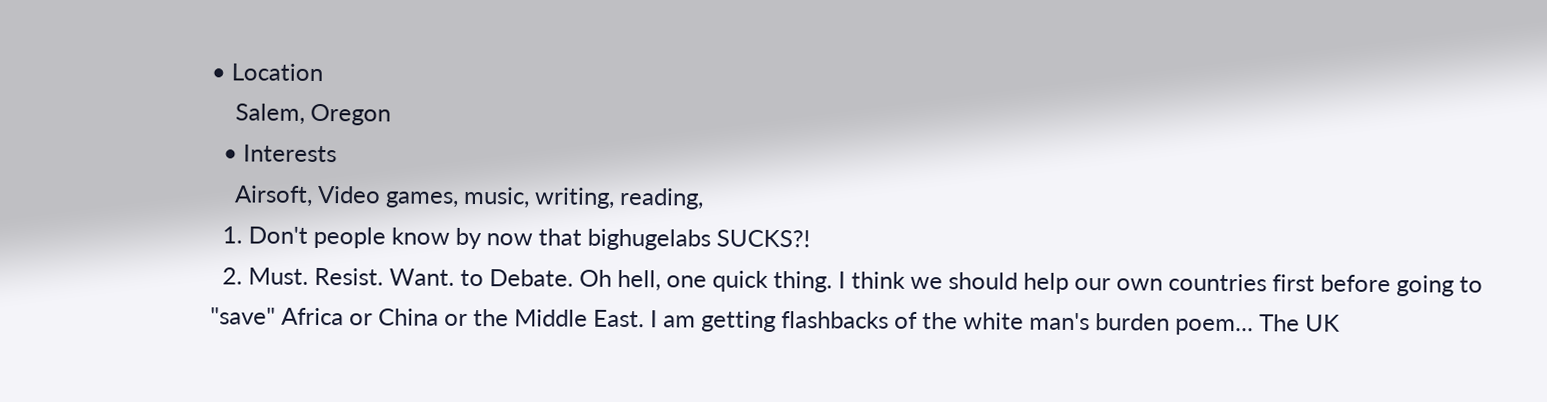• Location
    Salem, Oregon
  • Interests
    Airsoft, Video games, music, writing, reading,
  1. Don't people know by now that bighugelabs SUCKS?!
  2. Must. Resist. Want. to Debate. Oh hell, one quick thing. I think we should help our own countries first before going to "save" Africa or China or the Middle East. I am getting flashbacks of the white man's burden poem... The UK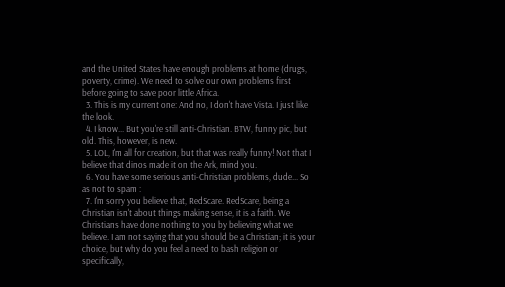and the United States have enough problems at home (drugs, poverty, crime). We need to solve our own problems first before going to save poor little Africa.
  3. This is my current one: And no, I don't have Vista. I just like the look.
  4. I know... But you're still anti-Christian. BTW, funny pic, but old. This, however, is new.
  5. LOL, I'm all for creation, but that was really funny! Not that I believe that dinos made it on the Ark, mind you.
  6. You have some serious anti-Christian problems, dude... So as not to spam :
  7. I'm sorry you believe that, RedScare. RedScare, being a Christian isn't about things making sense, it is a faith. We Christians have done nothing to you by believing what we believe. I am not saying that you should be a Christian; it is your choice, but why do you feel a need to bash religion or specifically,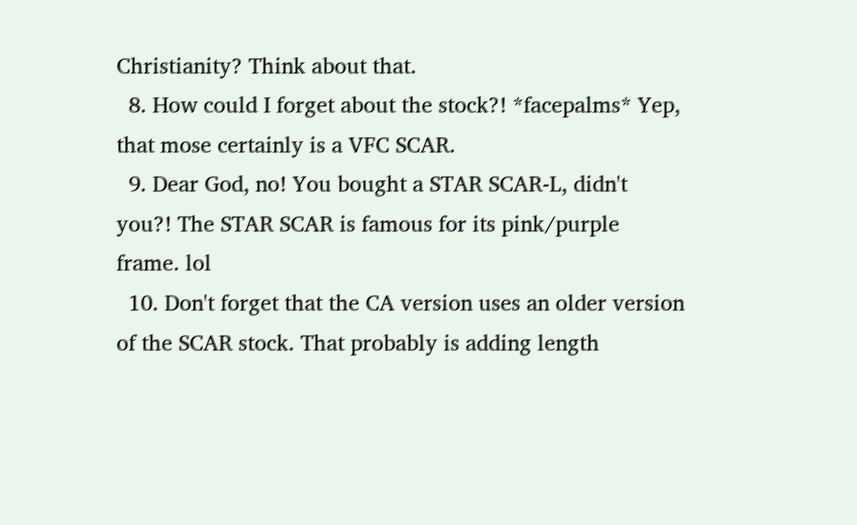Christianity? Think about that.
  8. How could I forget about the stock?! *facepalms* Yep, that mose certainly is a VFC SCAR.
  9. Dear God, no! You bought a STAR SCAR-L, didn't you?! The STAR SCAR is famous for its pink/purple frame. lol
  10. Don't forget that the CA version uses an older version of the SCAR stock. That probably is adding length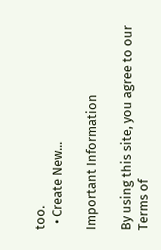too.
  • Create New...

Important Information

By using this site, you agree to our Terms of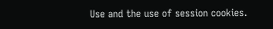Use and the use of session cookies.